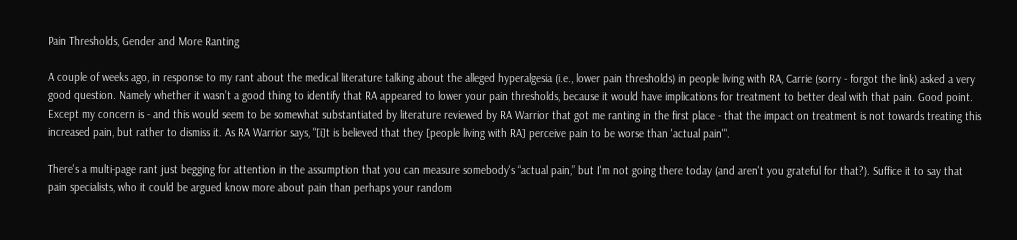Pain Thresholds, Gender and More Ranting

A couple of weeks ago, in response to my rant about the medical literature talking about the alleged hyperalgesia (i.e., lower pain thresholds) in people living with RA, Carrie (sorry - forgot the link) asked a very good question. Namely whether it wasn’t a good thing to identify that RA appeared to lower your pain thresholds, because it would have implications for treatment to better deal with that pain. Good point. Except my concern is - and this would seem to be somewhat substantiated by literature reviewed by RA Warrior that got me ranting in the first place - that the impact on treatment is not towards treating this increased pain, but rather to dismiss it. As RA Warrior says, "[i]t is believed that they [people living with RA] perceive pain to be worse than 'actual pain'".

There's a multi-page rant just begging for attention in the assumption that you can measure somebody's “actual pain,” but I'm not going there today (and aren't you grateful for that?). Suffice it to say that pain specialists, who it could be argued know more about pain than perhaps your random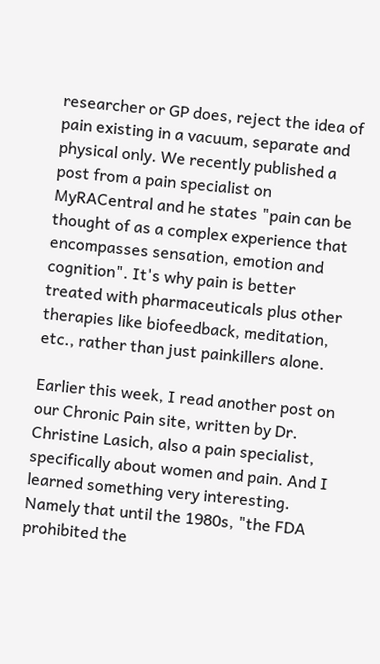researcher or GP does, reject the idea of pain existing in a vacuum, separate and physical only. We recently published a post from a pain specialist on MyRACentral and he states "pain can be thought of as a complex experience that encompasses sensation, emotion and cognition". It's why pain is better treated with pharmaceuticals plus other therapies like biofeedback, meditation, etc., rather than just painkillers alone.

Earlier this week, I read another post on our Chronic Pain site, written by Dr. Christine Lasich, also a pain specialist, specifically about women and pain. And I learned something very interesting. Namely that until the 1980s, "the FDA prohibited the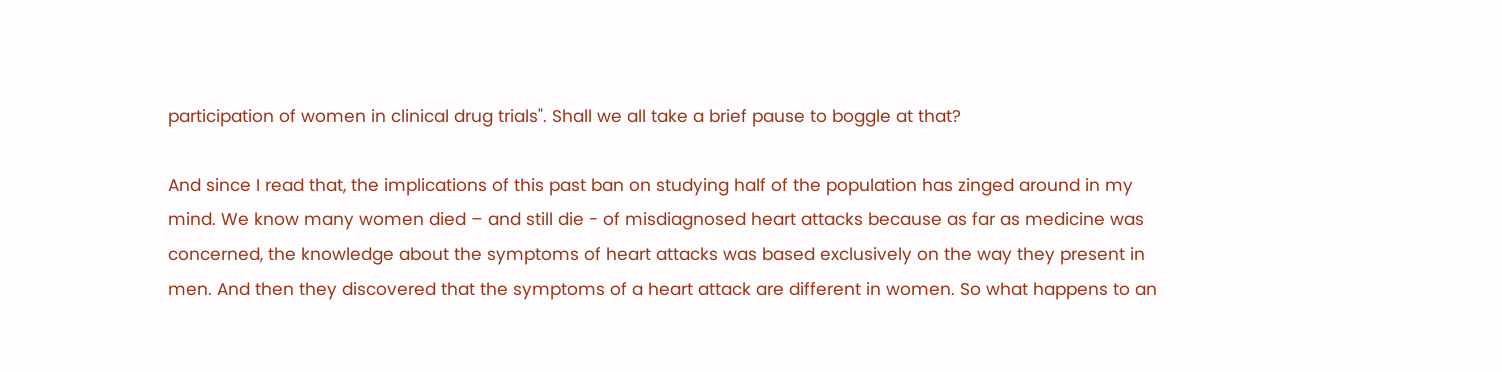participation of women in clinical drug trials". Shall we all take a brief pause to boggle at that?

And since I read that, the implications of this past ban on studying half of the population has zinged around in my mind. We know many women died – and still die - of misdiagnosed heart attacks because as far as medicine was concerned, the knowledge about the symptoms of heart attacks was based exclusively on the way they present in men. And then they discovered that the symptoms of a heart attack are different in women. So what happens to an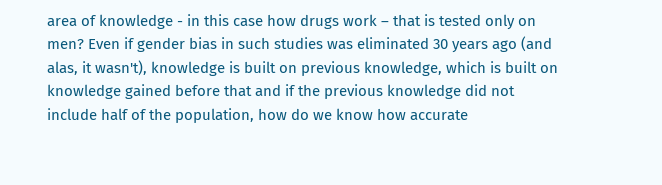area of knowledge - in this case how drugs work – that is tested only on men? Even if gender bias in such studies was eliminated 30 years ago (and alas, it wasn't), knowledge is built on previous knowledge, which is built on knowledge gained before that and if the previous knowledge did not include half of the population, how do we know how accurate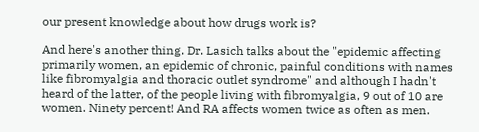our present knowledge about how drugs work is?

And here's another thing. Dr. Lasich talks about the "epidemic affecting primarily women, an epidemic of chronic, painful conditions with names like fibromyalgia and thoracic outlet syndrome" and although I hadn't heard of the latter, of the people living with fibromyalgia, 9 out of 10 are women. Ninety percent! And RA affects women twice as often as men.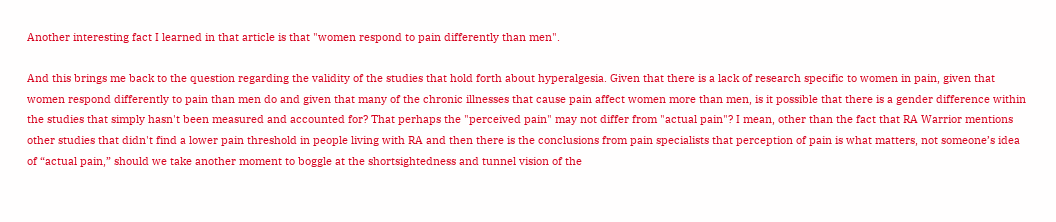Another interesting fact I learned in that article is that "women respond to pain differently than men".

And this brings me back to the question regarding the validity of the studies that hold forth about hyperalgesia. Given that there is a lack of research specific to women in pain, given that women respond differently to pain than men do and given that many of the chronic illnesses that cause pain affect women more than men, is it possible that there is a gender difference within the studies that simply hasn't been measured and accounted for? That perhaps the "perceived pain" may not differ from "actual pain"? I mean, other than the fact that RA Warrior mentions other studies that didn't find a lower pain threshold in people living with RA and then there is the conclusions from pain specialists that perception of pain is what matters, not someone’s idea of “actual pain,” should we take another moment to boggle at the shortsightedness and tunnel vision of the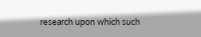research upon which such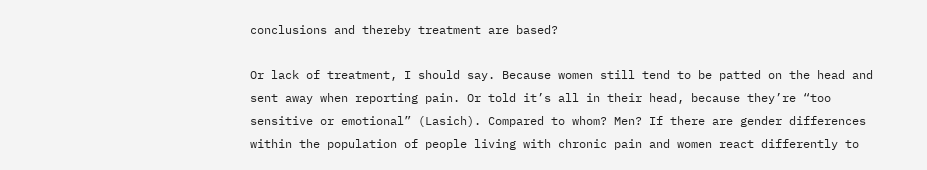conclusions and thereby treatment are based?

Or lack of treatment, I should say. Because women still tend to be patted on the head and sent away when reporting pain. Or told it’s all in their head, because they’re “too sensitive or emotional” (Lasich). Compared to whom? Men? If there are gender differences within the population of people living with chronic pain and women react differently to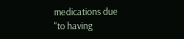medications due "to having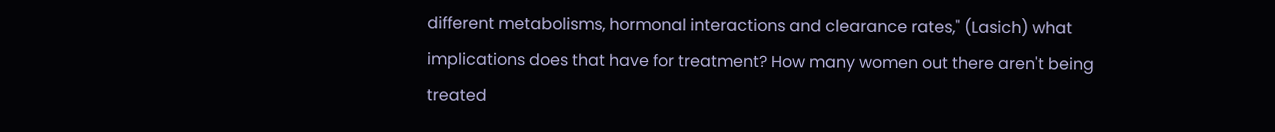different metabolisms, hormonal interactions and clearance rates," (Lasich) what implications does that have for treatment? How many women out there aren't being treated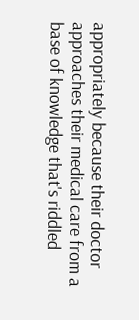appropriately because their doctor approaches their medical care from a base of knowledge that's riddled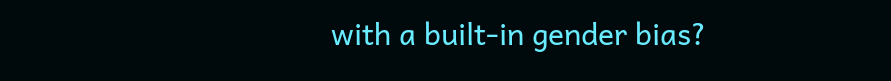with a built-in gender bias?